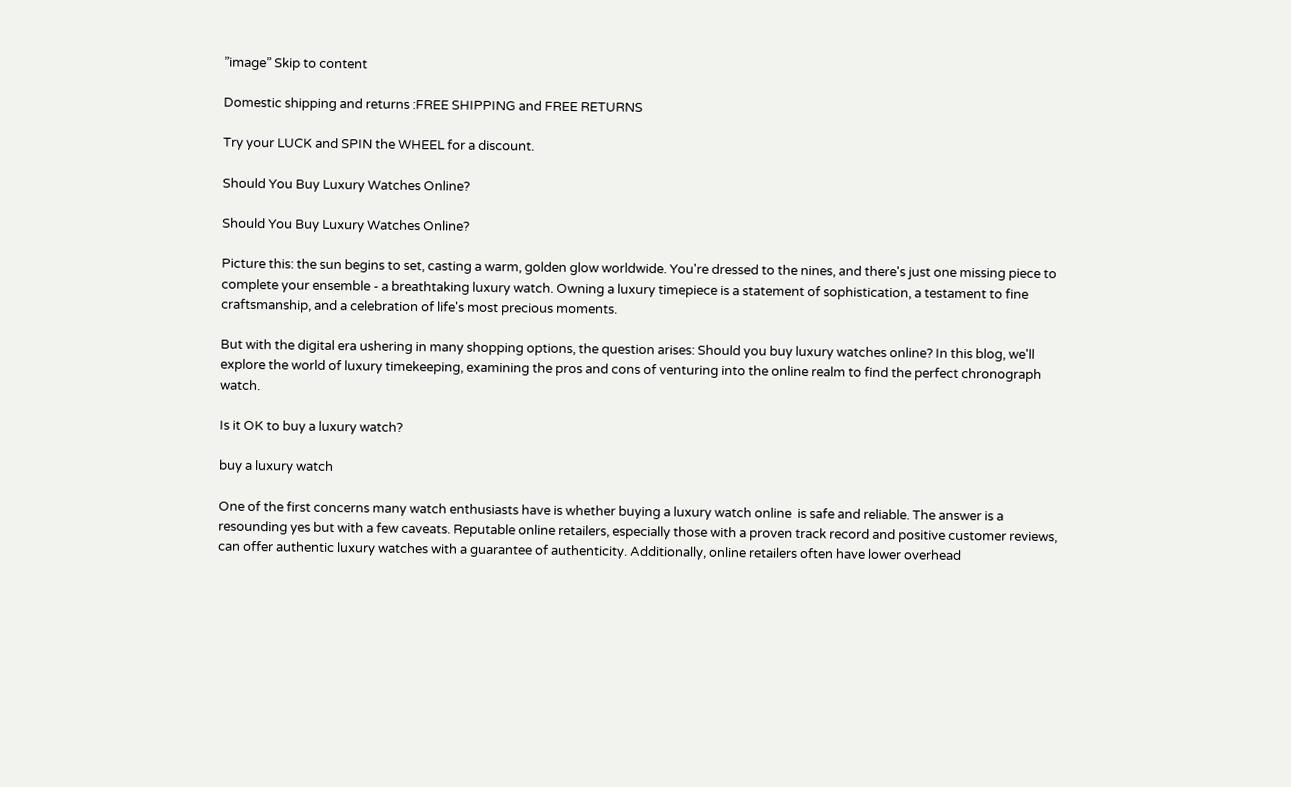”image” Skip to content

Domestic shipping and returns :FREE SHIPPING and FREE RETURNS

Try your LUCK and SPIN the WHEEL for a discount.

Should You Buy Luxury Watches Online?

Should You Buy Luxury Watches Online?

Picture this: the sun begins to set, casting a warm, golden glow worldwide. You're dressed to the nines, and there's just one missing piece to complete your ensemble - a breathtaking luxury watch. Owning a luxury timepiece is a statement of sophistication, a testament to fine craftsmanship, and a celebration of life's most precious moments.

But with the digital era ushering in many shopping options, the question arises: Should you buy luxury watches online? In this blog, we'll explore the world of luxury timekeeping, examining the pros and cons of venturing into the online realm to find the perfect chronograph watch.

Is it OK to buy a luxury watch?

buy a luxury watch

One of the first concerns many watch enthusiasts have is whether buying a luxury watch online  is safe and reliable. The answer is a resounding yes but with a few caveats. Reputable online retailers, especially those with a proven track record and positive customer reviews, can offer authentic luxury watches with a guarantee of authenticity. Additionally, online retailers often have lower overhead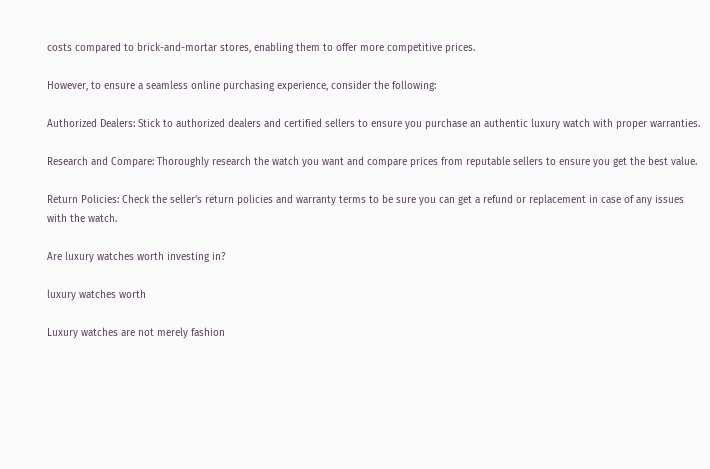costs compared to brick-and-mortar stores, enabling them to offer more competitive prices.

However, to ensure a seamless online purchasing experience, consider the following:

Authorized Dealers: Stick to authorized dealers and certified sellers to ensure you purchase an authentic luxury watch with proper warranties.

Research and Compare: Thoroughly research the watch you want and compare prices from reputable sellers to ensure you get the best value.

Return Policies: Check the seller's return policies and warranty terms to be sure you can get a refund or replacement in case of any issues with the watch.

Are luxury watches worth investing in?

luxury watches worth

Luxury watches are not merely fashion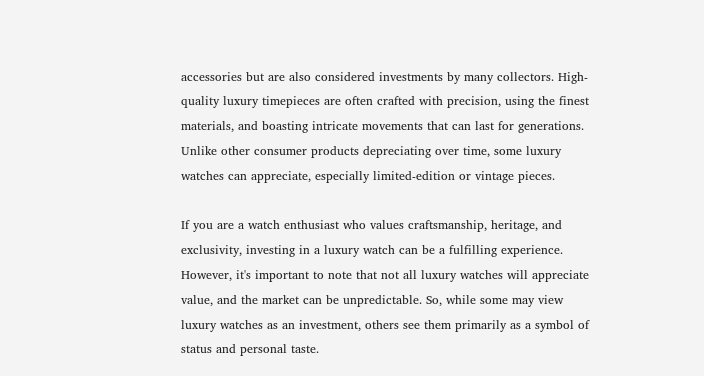accessories but are also considered investments by many collectors. High-quality luxury timepieces are often crafted with precision, using the finest materials, and boasting intricate movements that can last for generations. Unlike other consumer products depreciating over time, some luxury watches can appreciate, especially limited-edition or vintage pieces.

If you are a watch enthusiast who values craftsmanship, heritage, and exclusivity, investing in a luxury watch can be a fulfilling experience. However, it's important to note that not all luxury watches will appreciate value, and the market can be unpredictable. So, while some may view luxury watches as an investment, others see them primarily as a symbol of status and personal taste.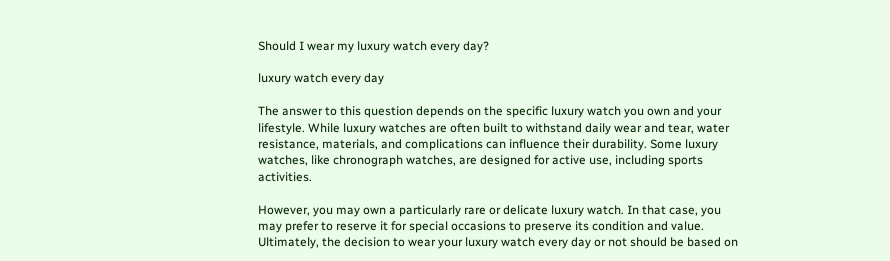Should I wear my luxury watch every day?

luxury watch every day

The answer to this question depends on the specific luxury watch you own and your lifestyle. While luxury watches are often built to withstand daily wear and tear, water resistance, materials, and complications can influence their durability. Some luxury watches, like chronograph watches, are designed for active use, including sports activities.

However, you may own a particularly rare or delicate luxury watch. In that case, you may prefer to reserve it for special occasions to preserve its condition and value. Ultimately, the decision to wear your luxury watch every day or not should be based on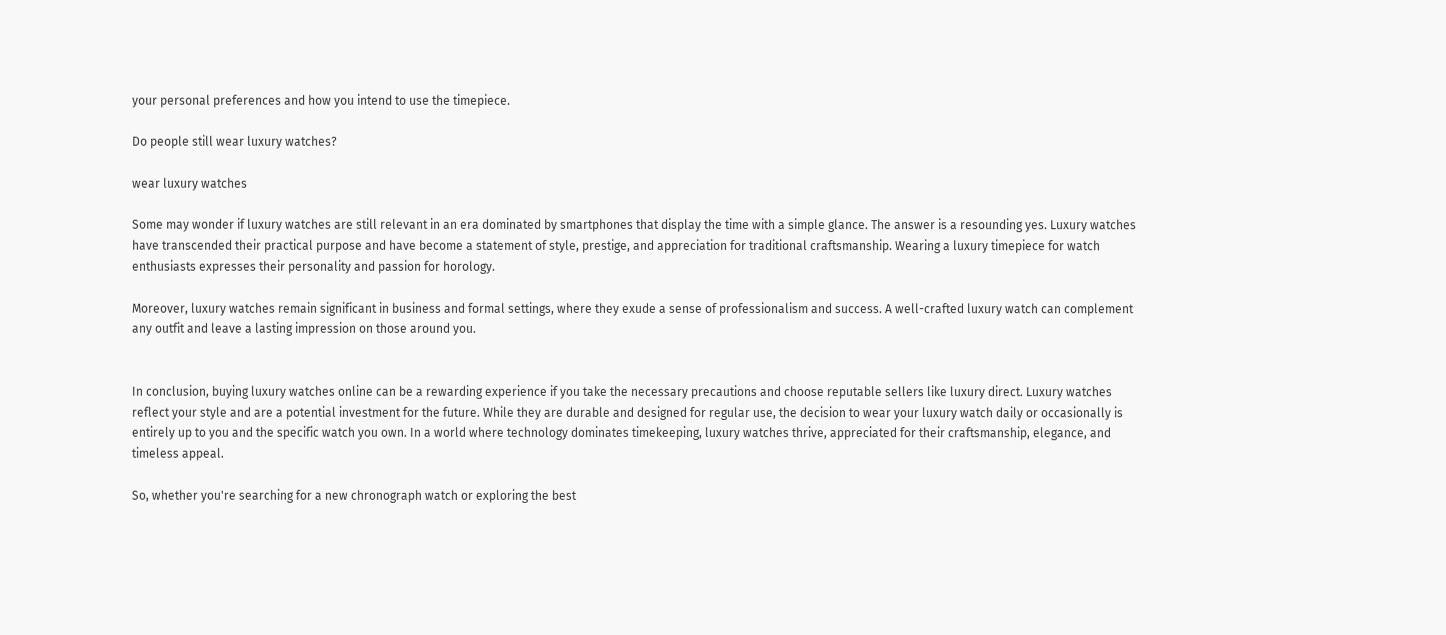your personal preferences and how you intend to use the timepiece.

Do people still wear luxury watches?

wear luxury watches

Some may wonder if luxury watches are still relevant in an era dominated by smartphones that display the time with a simple glance. The answer is a resounding yes. Luxury watches have transcended their practical purpose and have become a statement of style, prestige, and appreciation for traditional craftsmanship. Wearing a luxury timepiece for watch enthusiasts expresses their personality and passion for horology.

Moreover, luxury watches remain significant in business and formal settings, where they exude a sense of professionalism and success. A well-crafted luxury watch can complement any outfit and leave a lasting impression on those around you.


In conclusion, buying luxury watches online can be a rewarding experience if you take the necessary precautions and choose reputable sellers like luxury direct. Luxury watches reflect your style and are a potential investment for the future. While they are durable and designed for regular use, the decision to wear your luxury watch daily or occasionally is entirely up to you and the specific watch you own. In a world where technology dominates timekeeping, luxury watches thrive, appreciated for their craftsmanship, elegance, and timeless appeal.

So, whether you're searching for a new chronograph watch or exploring the best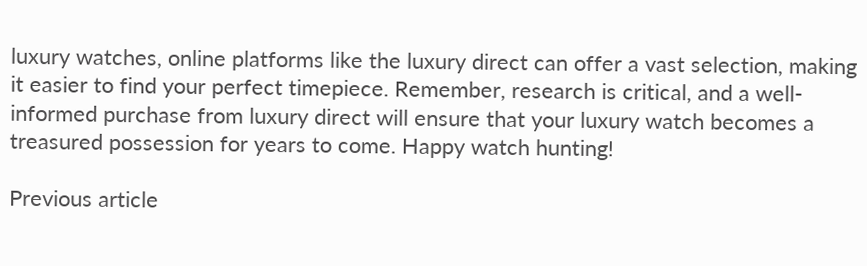luxury watches, online platforms like the luxury direct can offer a vast selection, making it easier to find your perfect timepiece. Remember, research is critical, and a well-informed purchase from luxury direct will ensure that your luxury watch becomes a treasured possession for years to come. Happy watch hunting!

Previous article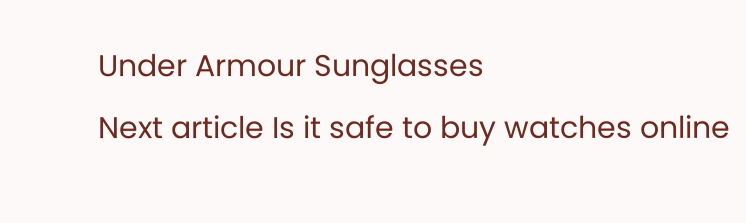Under Armour Sunglasses
Next article Is it safe to buy watches online